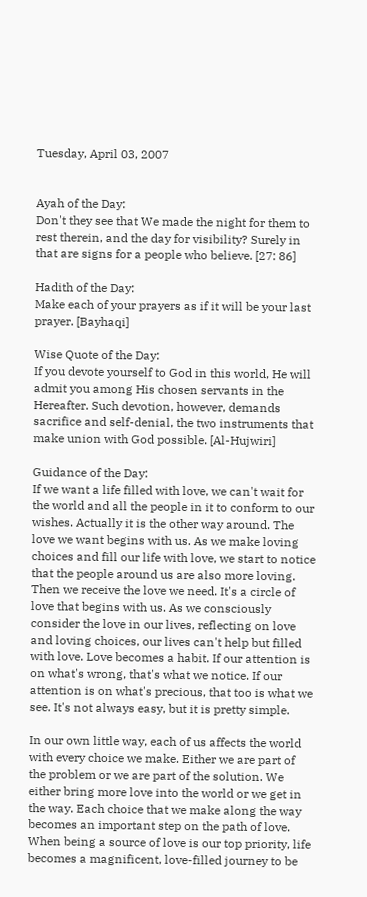Tuesday, April 03, 2007


Ayah of the Day:
Don't they see that We made the night for them to rest therein, and the day for visibility? Surely in that are signs for a people who believe. [27: 86]

Hadith of the Day:
Make each of your prayers as if it will be your last prayer. [Bayhaqi]

Wise Quote of the Day:
If you devote yourself to God in this world, He will admit you among His chosen servants in the Hereafter. Such devotion, however, demands sacrifice and self-denial, the two instruments that make union with God possible. [Al-Hujwiri]

Guidance of the Day:
If we want a life filled with love, we can't wait for the world and all the people in it to conform to our wishes. Actually it is the other way around. The love we want begins with us. As we make loving choices and fill our life with love, we start to notice that the people around us are also more loving. Then we receive the love we need. It's a circle of love that begins with us. As we consciously consider the love in our lives, reflecting on love and loving choices, our lives can't help but filled with love. Love becomes a habit. If our attention is on what's wrong, that's what we notice. If our attention is on what's precious, that too is what we see. It's not always easy, but it is pretty simple.

In our own little way, each of us affects the world with every choice we make. Either we are part of the problem or we are part of the solution. We either bring more love into the world or we get in the way. Each choice that we make along the way becomes an important step on the path of love. When being a source of love is our top priority, life becomes a magnificent, love-filled journey to be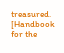treasured. [Handbook for the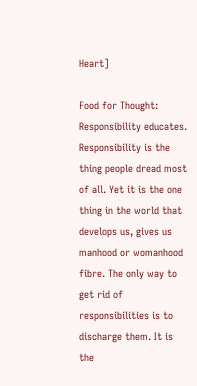Heart]

Food for Thought:
Responsibility educates. Responsibility is the thing people dread most of all. Yet it is the one thing in the world that develops us, gives us manhood or womanhood fibre. The only way to get rid of responsibilities is to discharge them. It is the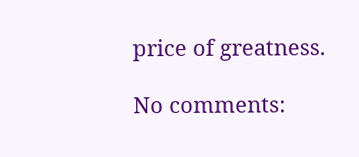price of greatness.

No comments: